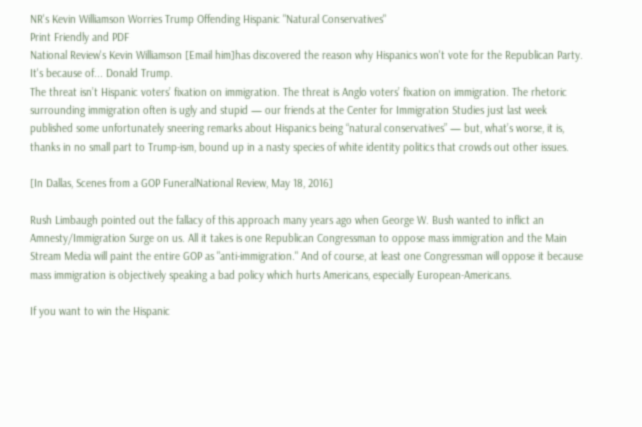NR's Kevin Williamson Worries Trump Offending Hispanic "Natural Conservatives"
Print Friendly and PDF
National Review's Kevin Williamson [Email him]has discovered the reason why Hispanics won't vote for the Republican Party. It's because of... Donald Trump.
The threat isn’t Hispanic voters’ fixation on immigration. The threat is Anglo voters’ fixation on immigration. The rhetoric surrounding immigration often is ugly and stupid — our friends at the Center for Immigration Studies just last week published some unfortunately sneering remarks about Hispanics being “natural conservatives” — but, what’s worse, it is, thanks in no small part to Trump-ism, bound up in a nasty species of white identity politics that crowds out other issues.

[In Dallas, Scenes from a GOP FuneralNational Review, May 18, 2016]

Rush Limbaugh pointed out the fallacy of this approach many years ago when George W. Bush wanted to inflict an Amnesty/Immigration Surge on us. All it takes is one Republican Congressman to oppose mass immigration and the Main Stream Media will paint the entire GOP as "anti-immigration." And of course, at least one Congressman will oppose it because mass immigration is objectively speaking a bad policy which hurts Americans, especially European-Americans.

If you want to win the Hispanic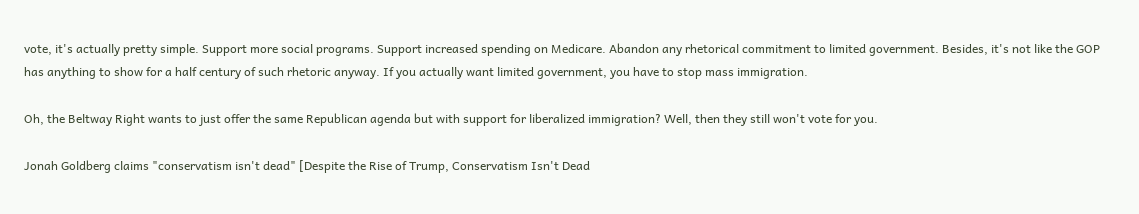vote, it's actually pretty simple. Support more social programs. Support increased spending on Medicare. Abandon any rhetorical commitment to limited government. Besides, it's not like the GOP has anything to show for a half century of such rhetoric anyway. If you actually want limited government, you have to stop mass immigration.

Oh, the Beltway Right wants to just offer the same Republican agenda but with support for liberalized immigration? Well, then they still won't vote for you.

Jonah Goldberg claims "conservatism isn't dead" [Despite the Rise of Trump, Conservatism Isn't Dead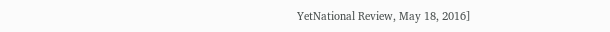YetNational Review, May 18, 2016]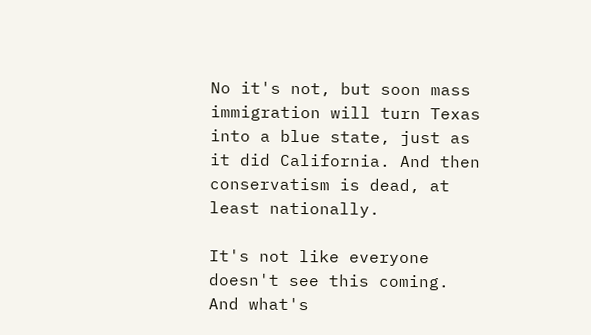No it's not, but soon mass immigration will turn Texas into a blue state, just as it did California. And then conservatism is dead, at least nationally.

It's not like everyone doesn't see this coming. And what's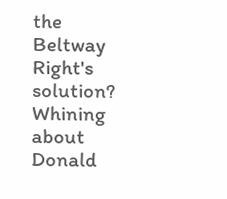the Beltway Right's solution? Whining about Donald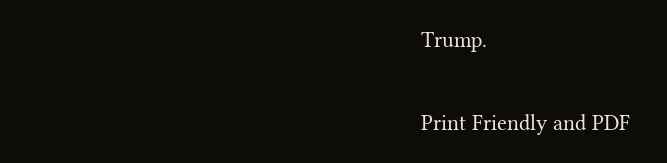Trump.

Print Friendly and PDF